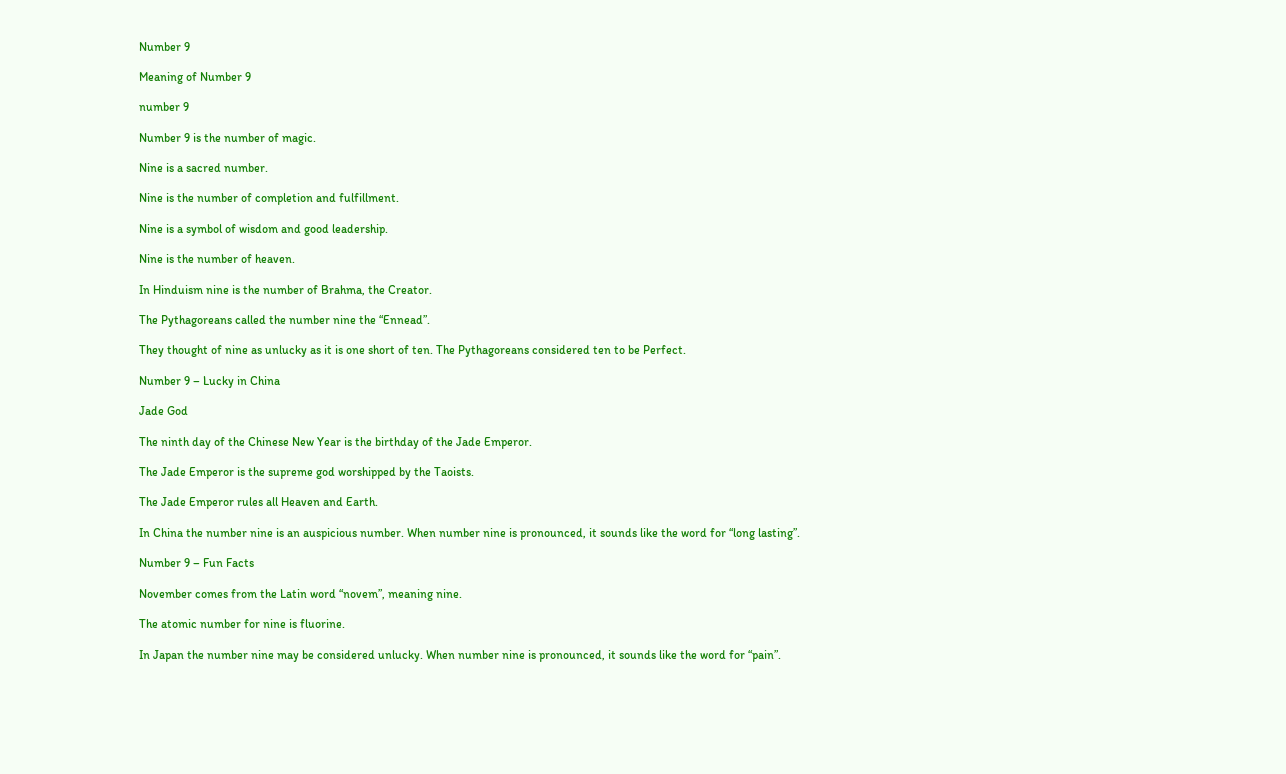Number 9

Meaning of Number 9

number 9

Number 9 is the number of magic.

Nine is a sacred number.

Nine is the number of completion and fulfillment.

Nine is a symbol of wisdom and good leadership.

Nine is the number of heaven.

In Hinduism nine is the number of Brahma, the Creator.

The Pythagoreans called the number nine the “Ennead”.

They thought of nine as unlucky as it is one short of ten. The Pythagoreans considered ten to be Perfect.

Number 9 – Lucky in China

Jade God

The ninth day of the Chinese New Year is the birthday of the Jade Emperor.

The Jade Emperor is the supreme god worshipped by the Taoists.

The Jade Emperor rules all Heaven and Earth.

In China the number nine is an auspicious number. When number nine is pronounced, it sounds like the word for “long lasting”.

Number 9 – Fun Facts

November comes from the Latin word “novem”, meaning nine.

The atomic number for nine is fluorine.

In Japan the number nine may be considered unlucky. When number nine is pronounced, it sounds like the word for “pain”.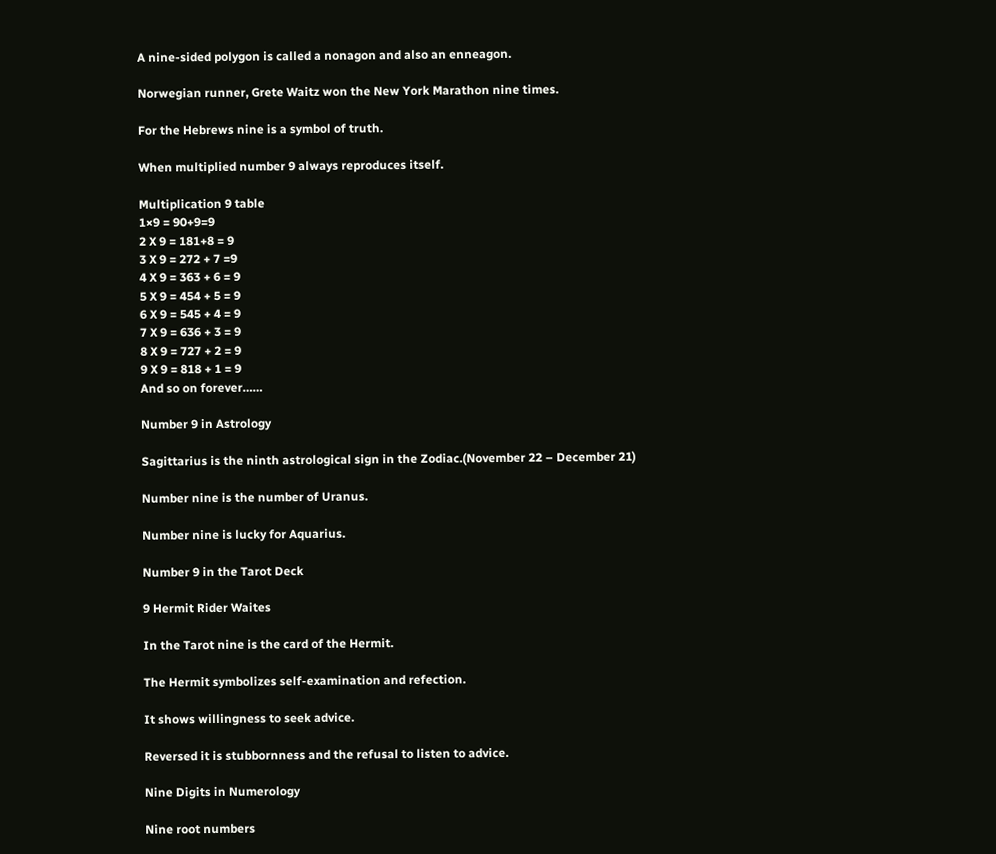A nine-sided polygon is called a nonagon and also an enneagon.

Norwegian runner, Grete Waitz won the New York Marathon nine times.

For the Hebrews nine is a symbol of truth.

When multiplied number 9 always reproduces itself.

Multiplication 9 table
1×9 = 90+9=9
2 X 9 = 181+8 = 9
3 X 9 = 272 + 7 =9
4 X 9 = 363 + 6 = 9
5 X 9 = 454 + 5 = 9
6 X 9 = 545 + 4 = 9
7 X 9 = 636 + 3 = 9
8 X 9 = 727 + 2 = 9
9 X 9 = 818 + 1 = 9
And so on forever……

Number 9 in Astrology

Sagittarius is the ninth astrological sign in the Zodiac.(November 22 – December 21)

Number nine is the number of Uranus.

Number nine is lucky for Aquarius.

Number 9 in the Tarot Deck

9 Hermit Rider Waites

In the Tarot nine is the card of the Hermit.

The Hermit symbolizes self-examination and refection.

It shows willingness to seek advice.

Reversed it is stubbornness and the refusal to listen to advice.

Nine Digits in Numerology

Nine root numbers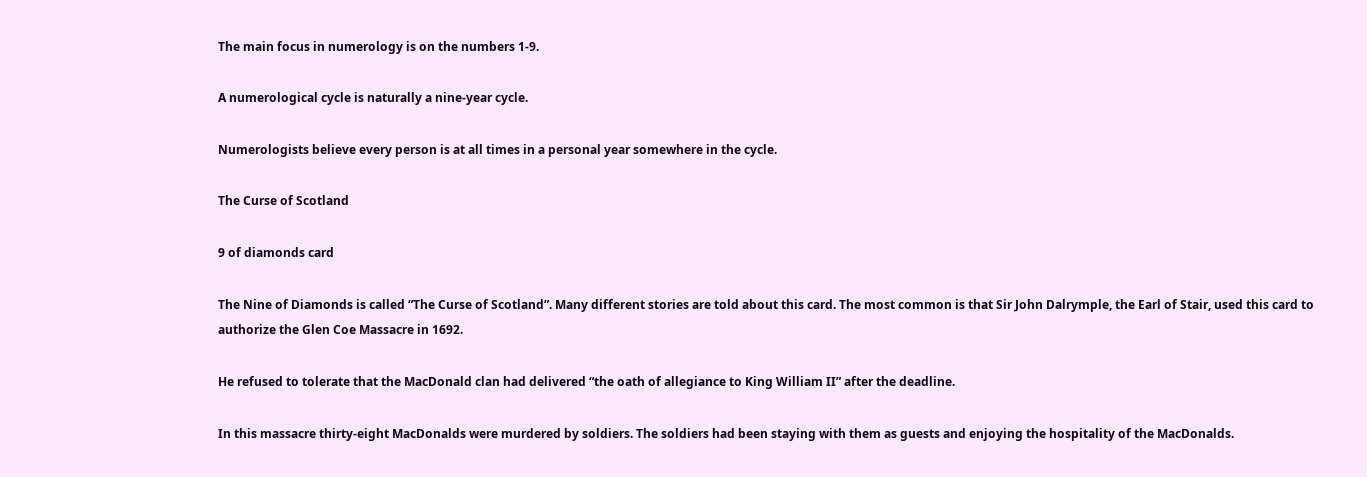The main focus in numerology is on the numbers 1-9.

A numerological cycle is naturally a nine-year cycle.

Numerologists believe every person is at all times in a personal year somewhere in the cycle.

The Curse of Scotland

9 of diamonds card

The Nine of Diamonds is called “The Curse of Scotland”. Many different stories are told about this card. The most common is that Sir John Dalrymple, the Earl of Stair, used this card to authorize the Glen Coe Massacre in 1692.

He refused to tolerate that the MacDonald clan had delivered “the oath of allegiance to King William II” after the deadline.

In this massacre thirty-eight MacDonalds were murdered by soldiers. The soldiers had been staying with them as guests and enjoying the hospitality of the MacDonalds.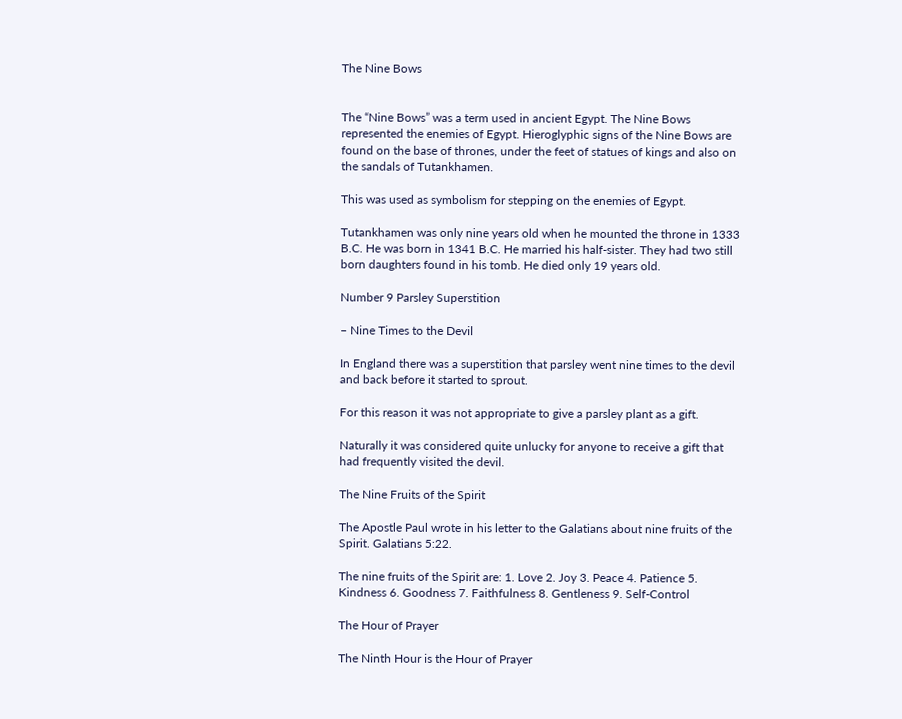The Nine Bows


The “Nine Bows” was a term used in ancient Egypt. The Nine Bows represented the enemies of Egypt. Hieroglyphic signs of the Nine Bows are found on the base of thrones, under the feet of statues of kings and also on the sandals of Tutankhamen.

This was used as symbolism for stepping on the enemies of Egypt.

Tutankhamen was only nine years old when he mounted the throne in 1333 B.C. He was born in 1341 B.C. He married his half-sister. They had two still born daughters found in his tomb. He died only 19 years old.

Number 9 Parsley Superstition

– Nine Times to the Devil

In England there was a superstition that parsley went nine times to the devil and back before it started to sprout.

For this reason it was not appropriate to give a parsley plant as a gift.

Naturally it was considered quite unlucky for anyone to receive a gift that had frequently visited the devil.

The Nine Fruits of the Spirit

The Apostle Paul wrote in his letter to the Galatians about nine fruits of the Spirit. Galatians 5:22.

The nine fruits of the Spirit are: 1. Love 2. Joy 3. Peace 4. Patience 5. Kindness 6. Goodness 7. Faithfulness 8. Gentleness 9. Self-Control

The Hour of Prayer

The Ninth Hour is the Hour of Prayer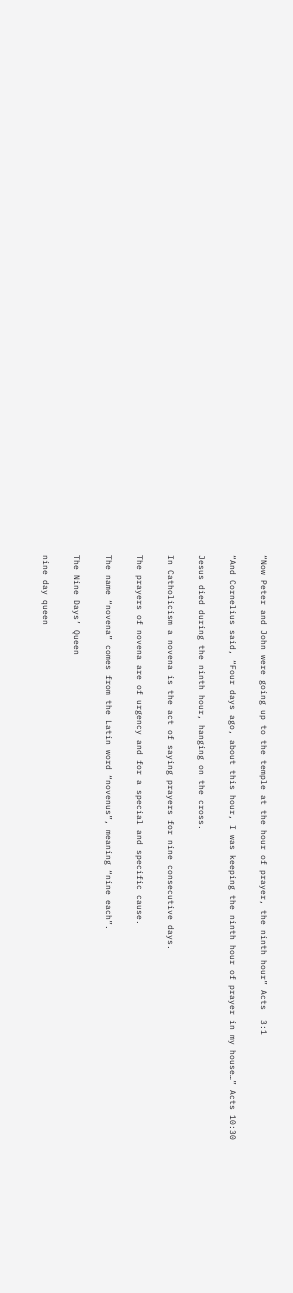“Now Peter and John were going up to the temple at the hour of prayer, the ninth hour” Acts  3:1

“And Cornelius said, “Four days ago, about this hour, I was keeping the ninth hour of prayer in my house…” Acts 10:30

Jesus died during the ninth hour, hanging on the cross.

In Catholicism a novena is the act of saying prayers for nine consecutive days.

The prayers of novena are of urgency and for a special and specific cause.

The name “novena” comes from the Latin word “novenus”, meaning “nine each”.

The Nine Days’ Queen

nine day queen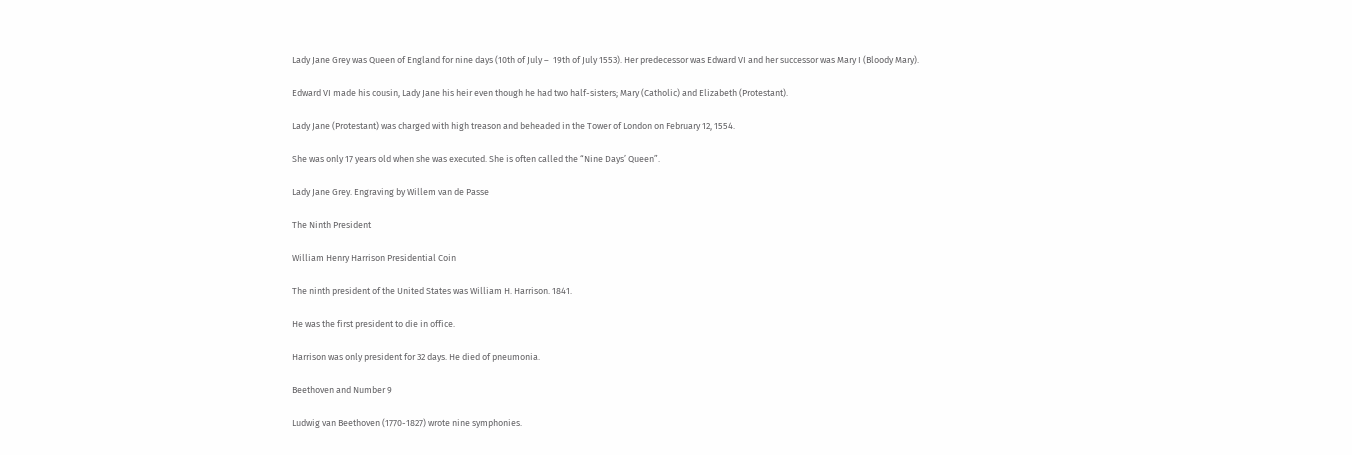Lady Jane Grey was Queen of England for nine days (10th of July –  19th of July 1553). Her predecessor was Edward VI and her successor was Mary I (Bloody Mary).

Edward VI made his cousin, Lady Jane his heir even though he had two half-sisters; Mary (Catholic) and Elizabeth (Protestant).

Lady Jane (Protestant) was charged with high treason and beheaded in the Tower of London on February 12, 1554.

She was only 17 years old when she was executed. She is often called the “Nine Days’ Queen”.

Lady Jane Grey. Engraving by Willem van de Passe

The Ninth President

William Henry Harrison Presidential Coin

The ninth president of the United States was William H. Harrison. 1841.

He was the first president to die in office.

Harrison was only president for 32 days. He died of pneumonia.

Beethoven and Number 9

Ludwig van Beethoven (1770-1827) wrote nine symphonies.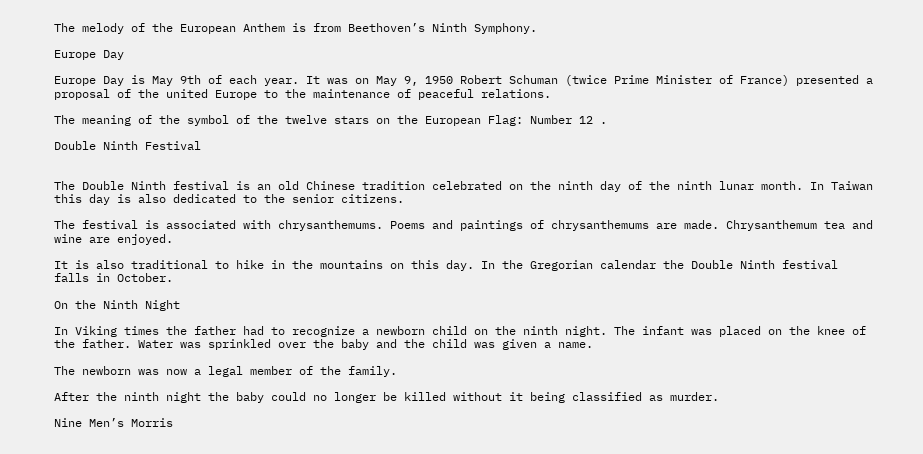The melody of the European Anthem is from Beethoven’s Ninth Symphony.

Europe Day

Europe Day is May 9th of each year. It was on May 9, 1950 Robert Schuman (twice Prime Minister of France) presented a proposal of the united Europe to the maintenance of peaceful relations.

The meaning of the symbol of the twelve stars on the European Flag: Number 12 .

Double Ninth Festival


The Double Ninth festival is an old Chinese tradition celebrated on the ninth day of the ninth lunar month. In Taiwan this day is also dedicated to the senior citizens.

The festival is associated with chrysanthemums. Poems and paintings of chrysanthemums are made. Chrysanthemum tea and wine are enjoyed.

It is also traditional to hike in the mountains on this day. In the Gregorian calendar the Double Ninth festival falls in October.

On the Ninth Night

In Viking times the father had to recognize a newborn child on the ninth night. The infant was placed on the knee of the father. Water was sprinkled over the baby and the child was given a name.

The newborn was now a legal member of the family.

After the ninth night the baby could no longer be killed without it being classified as murder.

Nine Men’s Morris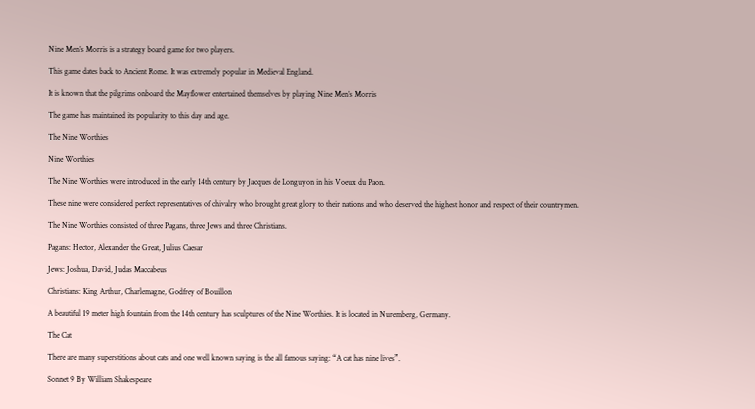Nine Men’s Morris is a strategy board game for two players.

This game dates back to Ancient Rome. It was extremely popular in Medieval England.

It is known that the pilgrims onboard the Mayflower entertained themselves by playing Nine Men’s Morris

The game has maintained its popularity to this day and age.

The Nine Worthies

Nine Worthies

The Nine Worthies were introduced in the early 14th century by Jacques de Longuyon in his Voeux du Paon.

These nine were considered perfect representatives of chivalry who brought great glory to their nations and who deserved the highest honor and respect of their countrymen.

The Nine Worthies consisted of three Pagans, three Jews and three Christians.

Pagans: Hector, Alexander the Great, Julius Caesar

Jews: Joshua, David, Judas Maccabeus

Christians: King Arthur, Charlemagne, Godfrey of Bouillon

A beautiful 19 meter high fountain from the 14th century has sculptures of the Nine Worthies. It is located in Nuremberg, Germany.

The Cat

There are many superstitions about cats and one well known saying is the all famous saying: “A cat has nine lives”.

Sonnet 9 By William Shakespeare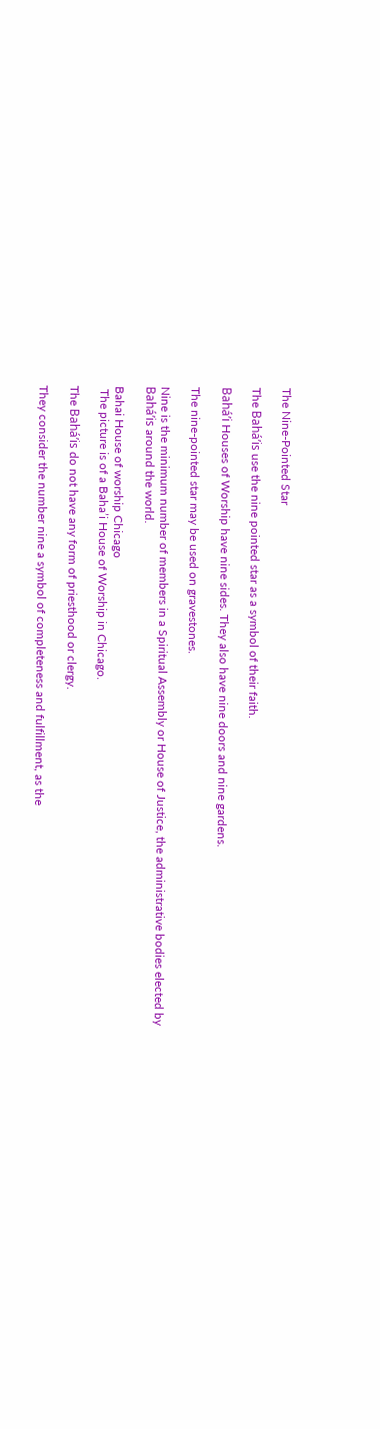The Nine-Pointed Star

The Bahá’is use the nine pointed star as a symbol of their faith.

Bahá’i Houses of Worship have nine sides. They also have nine doors and nine gardens.

The nine-pointed star may be used on gravestones.

Nine is the minimum number of members in a Spiritual Assembly or House of Justice, the administrative bodies elected by Bahá’is around the world.

Bahai House of worship Chicago
 The picture is of a Baha’i House of Worship in Chicago.

The Bahá’is do not have any form of priesthood or clergy.

They consider the number nine a symbol of completeness and fulfillment, as the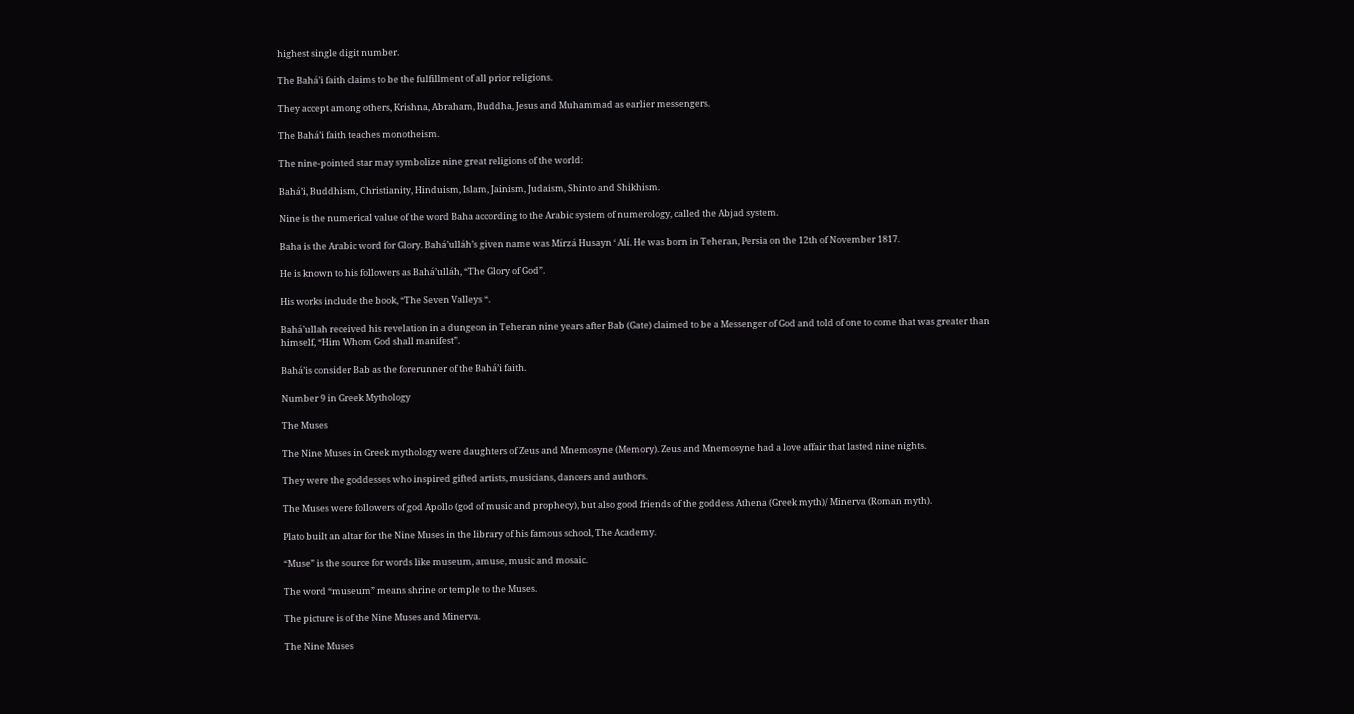highest single digit number.

The Bahá’i faith claims to be the fulfillment of all prior religions.

They accept among others, Krishna, Abraham, Buddha, Jesus and Muhammad as earlier messengers.

The Bahá’i faith teaches monotheism.

The nine-pointed star may symbolize nine great religions of the world:

Bahá’i, Buddhism, Christianity, Hinduism, Islam, Jainism, Judaism, Shinto and Shikhism.

Nine is the numerical value of the word Baha according to the Arabic system of numerology, called the Abjad system.

Baha is the Arabic word for Glory. Bahá’ulláh’s given name was Mírzá Husayn ‘ Alí. He was born in Teheran, Persia on the 12th of November 1817.

He is known to his followers as Bahá’ulláh, “The Glory of God”.

His works include the book, “The Seven Valleys “.

Bahá’ullah received his revelation in a dungeon in Teheran nine years after Bab (Gate) claimed to be a Messenger of God and told of one to come that was greater than himself, “Him Whom God shall manifest”.

Bahá’is consider Bab as the forerunner of the Bahá’i faith.

Number 9 in Greek Mythology

The Muses

The Nine Muses in Greek mythology were daughters of Zeus and Mnemosyne (Memory). Zeus and Mnemosyne had a love affair that lasted nine nights.

They were the goddesses who inspired gifted artists, musicians, dancers and authors.

The Muses were followers of god Apollo (god of music and prophecy), but also good friends of the goddess Athena (Greek myth)/ Minerva (Roman myth).

Plato built an altar for the Nine Muses in the library of his famous school, The Academy.

“Muse” is the source for words like museum, amuse, music and mosaic.

The word “museum” means shrine or temple to the Muses.

The picture is of the Nine Muses and Minerva.

The Nine Muses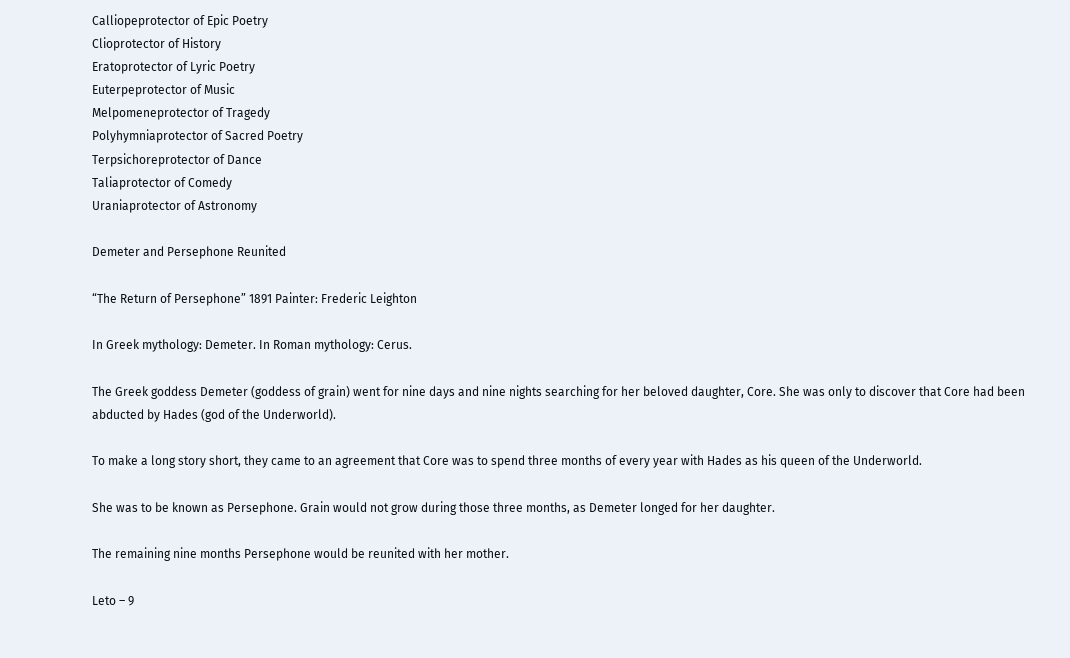Calliopeprotector of Epic Poetry
Clioprotector of History
Eratoprotector of Lyric Poetry
Euterpeprotector of Music
Melpomeneprotector of Tragedy
Polyhymniaprotector of Sacred Poetry
Terpsichoreprotector of Dance
Taliaprotector of Comedy
Uraniaprotector of Astronomy

Demeter and Persephone Reunited

“The Return of Persephone” 1891 Painter: Frederic Leighton

In Greek mythology: Demeter. In Roman mythology: Cerus.

The Greek goddess Demeter (goddess of grain) went for nine days and nine nights searching for her beloved daughter, Core. She was only to discover that Core had been abducted by Hades (god of the Underworld).

To make a long story short, they came to an agreement that Core was to spend three months of every year with Hades as his queen of the Underworld.

She was to be known as Persephone. Grain would not grow during those three months, as Demeter longed for her daughter.

The remaining nine months Persephone would be reunited with her mother.

Leto – 9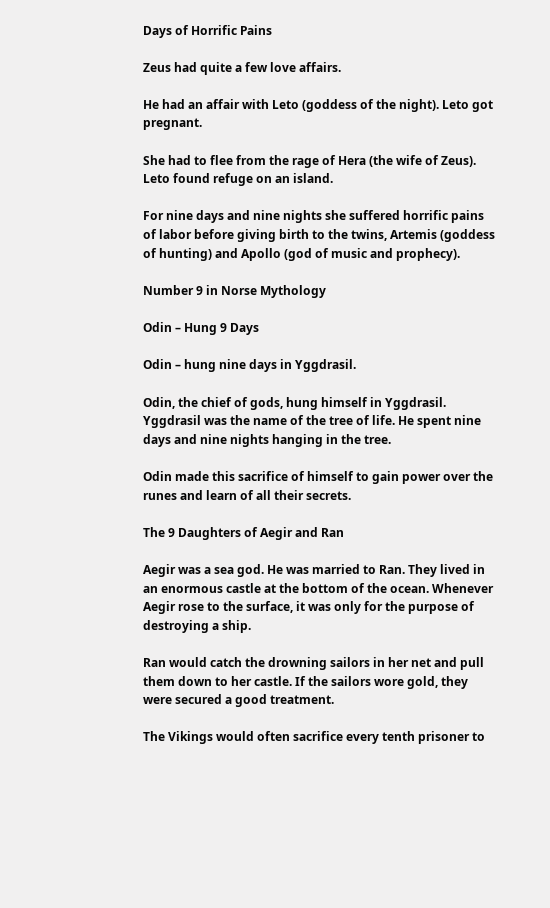Days of Horrific Pains

Zeus had quite a few love affairs.

He had an affair with Leto (goddess of the night). Leto got pregnant.

She had to flee from the rage of Hera (the wife of Zeus). Leto found refuge on an island.

For nine days and nine nights she suffered horrific pains of labor before giving birth to the twins, Artemis (goddess of hunting) and Apollo (god of music and prophecy).

Number 9 in Norse Mythology

Odin – Hung 9 Days

Odin – hung nine days in Yggdrasil.

Odin, the chief of gods, hung himself in Yggdrasil. Yggdrasil was the name of the tree of life. He spent nine days and nine nights hanging in the tree.

Odin made this sacrifice of himself to gain power over the runes and learn of all their secrets.

The 9 Daughters of Aegir and Ran

Aegir was a sea god. He was married to Ran. They lived in an enormous castle at the bottom of the ocean. Whenever Aegir rose to the surface, it was only for the purpose of destroying a ship.

Ran would catch the drowning sailors in her net and pull them down to her castle. If the sailors wore gold, they were secured a good treatment.

The Vikings would often sacrifice every tenth prisoner to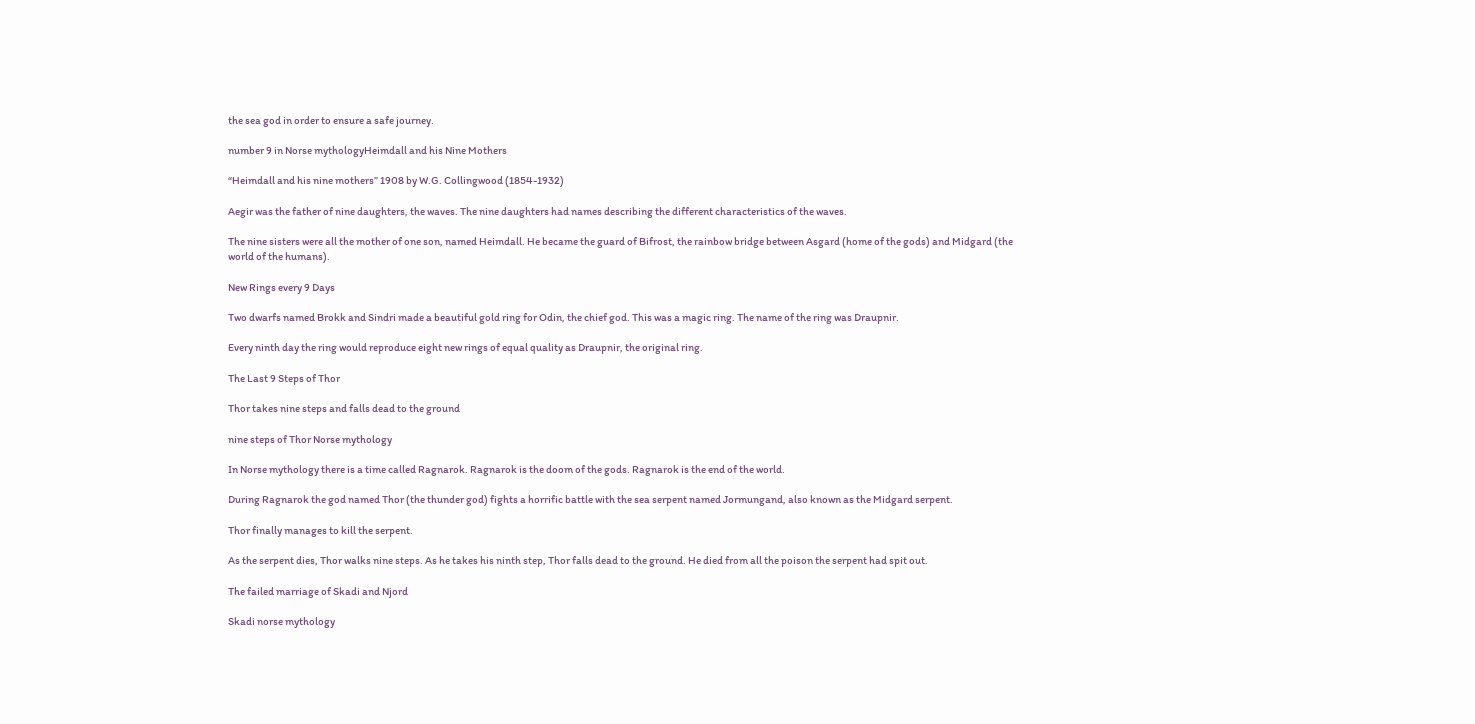the sea god in order to ensure a safe journey.

number 9 in Norse mythologyHeimdall and his Nine Mothers

“Heimdall and his nine mothers” 1908 by W.G. Collingwood (1854-1932)

Aegir was the father of nine daughters, the waves. The nine daughters had names describing the different characteristics of the waves.

The nine sisters were all the mother of one son, named Heimdall. He became the guard of Bifrost, the rainbow bridge between Asgard (home of the gods) and Midgard (the world of the humans).

New Rings every 9 Days

Two dwarfs named Brokk and Sindri made a beautiful gold ring for Odin, the chief god. This was a magic ring. The name of the ring was Draupnir.

Every ninth day the ring would reproduce eight new rings of equal quality as Draupnir, the original ring.

The Last 9 Steps of Thor

Thor takes nine steps and falls dead to the ground

nine steps of Thor Norse mythology

In Norse mythology there is a time called Ragnarok. Ragnarok is the doom of the gods. Ragnarok is the end of the world.

During Ragnarok the god named Thor (the thunder god) fights a horrific battle with the sea serpent named Jormungand, also known as the Midgard serpent.

Thor finally manages to kill the serpent.

As the serpent dies, Thor walks nine steps. As he takes his ninth step, Thor falls dead to the ground. He died from all the poison the serpent had spit out.

The failed marriage of Skadi and Njord

Skadi norse mythology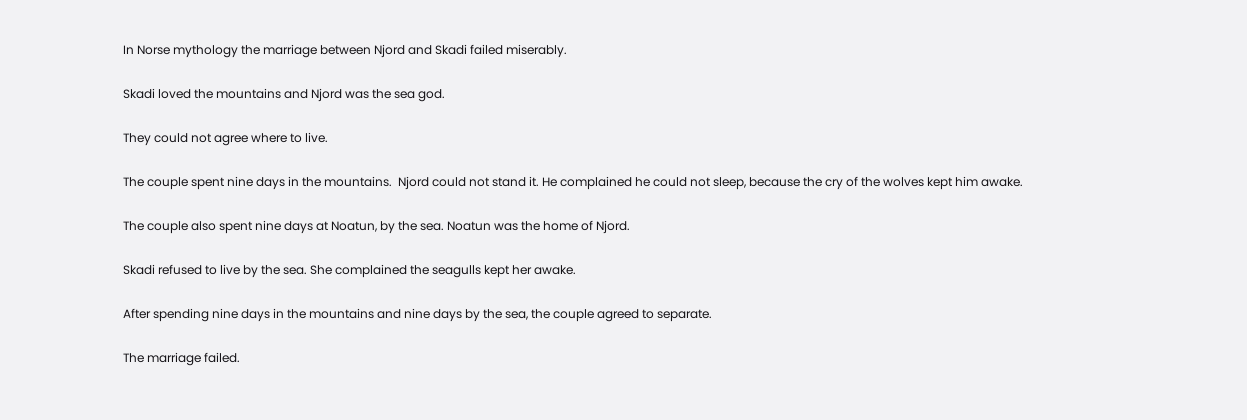In Norse mythology the marriage between Njord and Skadi failed miserably.

Skadi loved the mountains and Njord was the sea god.

They could not agree where to live.

The couple spent nine days in the mountains.  Njord could not stand it. He complained he could not sleep, because the cry of the wolves kept him awake.

The couple also spent nine days at Noatun, by the sea. Noatun was the home of Njord.

Skadi refused to live by the sea. She complained the seagulls kept her awake.

After spending nine days in the mountains and nine days by the sea, the couple agreed to separate.

The marriage failed.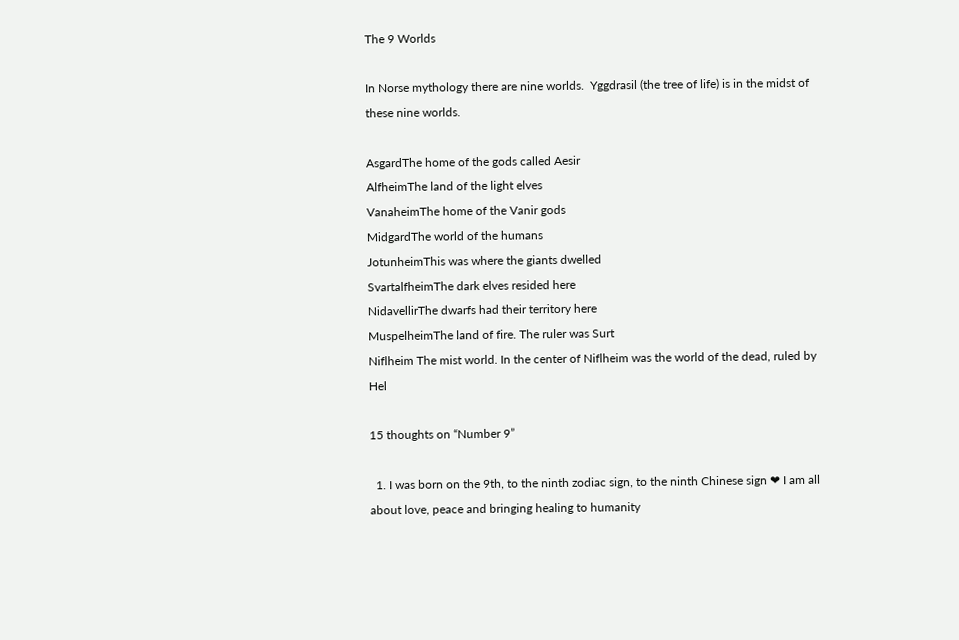The 9 Worlds

In Norse mythology there are nine worlds.  Yggdrasil (the tree of life) is in the midst of these nine worlds.

AsgardThe home of the gods called Aesir
AlfheimThe land of the light elves
VanaheimThe home of the Vanir gods
MidgardThe world of the humans
JotunheimThis was where the giants dwelled
SvartalfheimThe dark elves resided here
NidavellirThe dwarfs had their territory here
MuspelheimThe land of fire. The ruler was Surt
Niflheim The mist world. In the center of Niflheim was the world of the dead, ruled by Hel

15 thoughts on “Number 9”

  1. I was born on the 9th, to the ninth zodiac sign, to the ninth Chinese sign ❤ I am all about love, peace and bringing healing to humanity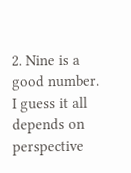2. Nine is a good number. I guess it all depends on perspective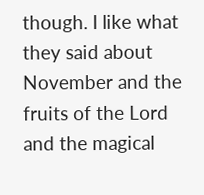though. I like what they said about November and the fruits of the Lord and the magical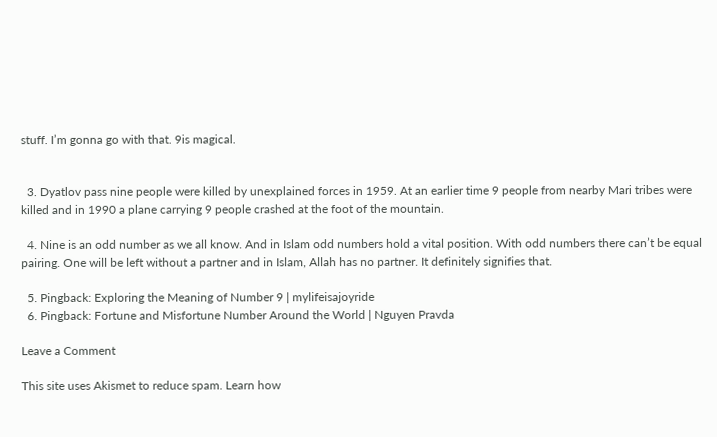stuff. I’m gonna go with that. 9is magical.


  3. Dyatlov pass nine people were killed by unexplained forces in 1959. At an earlier time 9 people from nearby Mari tribes were killed and in 1990 a plane carrying 9 people crashed at the foot of the mountain.

  4. Nine is an odd number as we all know. And in Islam odd numbers hold a vital position. With odd numbers there can’t be equal pairing. One will be left without a partner and in Islam, Allah has no partner. It definitely signifies that.

  5. Pingback: Exploring the Meaning of Number 9 | mylifeisajoyride
  6. Pingback: Fortune and Misfortune Number Around the World | Nguyen Pravda

Leave a Comment

This site uses Akismet to reduce spam. Learn how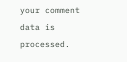your comment data is processed.